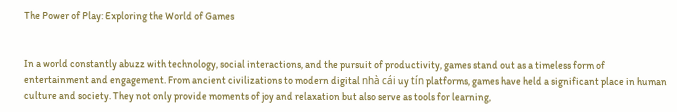The Power of Play: Exploring the World of Games


In a world constantly abuzz with technology, social interactions, and the pursuit of productivity, games stand out as a timeless form of entertainment and engagement. From ancient civilizations to modern digital nhà cái uy tín platforms, games have held a significant place in human culture and society. They not only provide moments of joy and relaxation but also serve as tools for learning,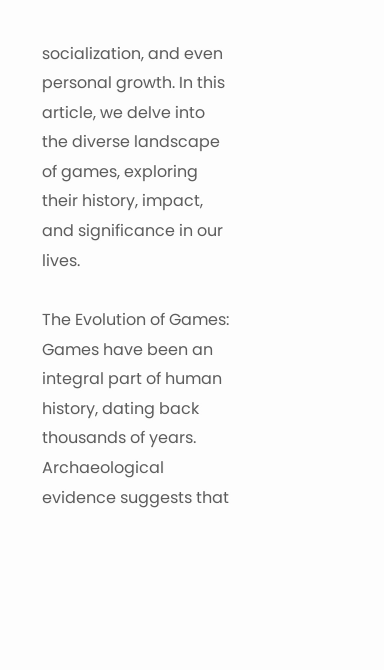socialization, and even personal growth. In this article, we delve into the diverse landscape of games, exploring their history, impact, and significance in our lives.

The Evolution of Games:
Games have been an integral part of human history, dating back thousands of years. Archaeological evidence suggests that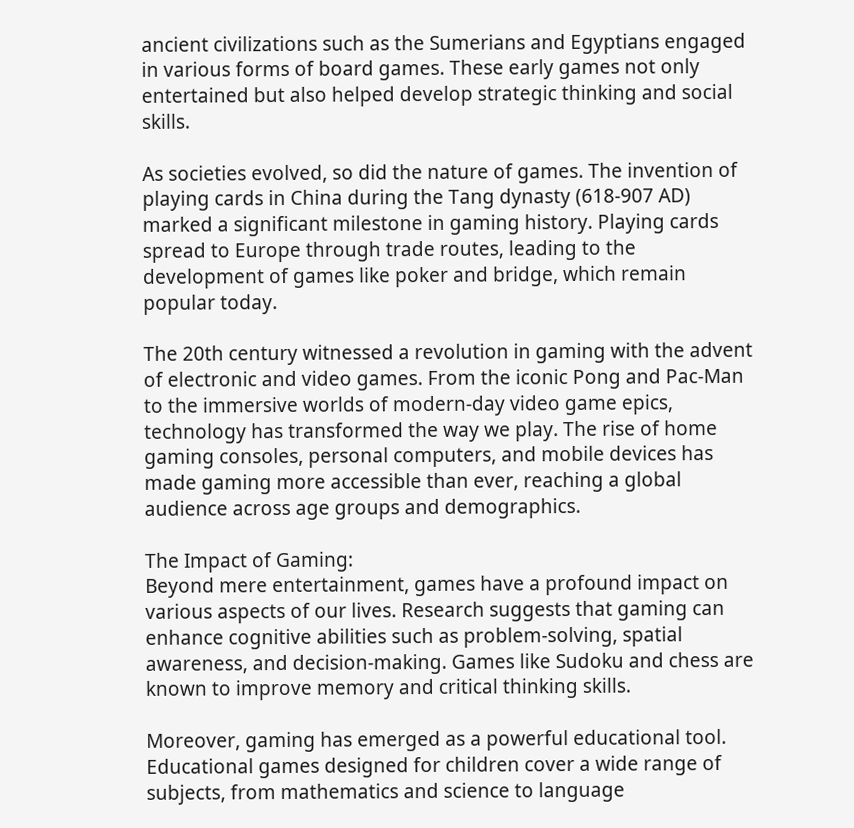ancient civilizations such as the Sumerians and Egyptians engaged in various forms of board games. These early games not only entertained but also helped develop strategic thinking and social skills.

As societies evolved, so did the nature of games. The invention of playing cards in China during the Tang dynasty (618-907 AD) marked a significant milestone in gaming history. Playing cards spread to Europe through trade routes, leading to the development of games like poker and bridge, which remain popular today.

The 20th century witnessed a revolution in gaming with the advent of electronic and video games. From the iconic Pong and Pac-Man to the immersive worlds of modern-day video game epics, technology has transformed the way we play. The rise of home gaming consoles, personal computers, and mobile devices has made gaming more accessible than ever, reaching a global audience across age groups and demographics.

The Impact of Gaming:
Beyond mere entertainment, games have a profound impact on various aspects of our lives. Research suggests that gaming can enhance cognitive abilities such as problem-solving, spatial awareness, and decision-making. Games like Sudoku and chess are known to improve memory and critical thinking skills.

Moreover, gaming has emerged as a powerful educational tool. Educational games designed for children cover a wide range of subjects, from mathematics and science to language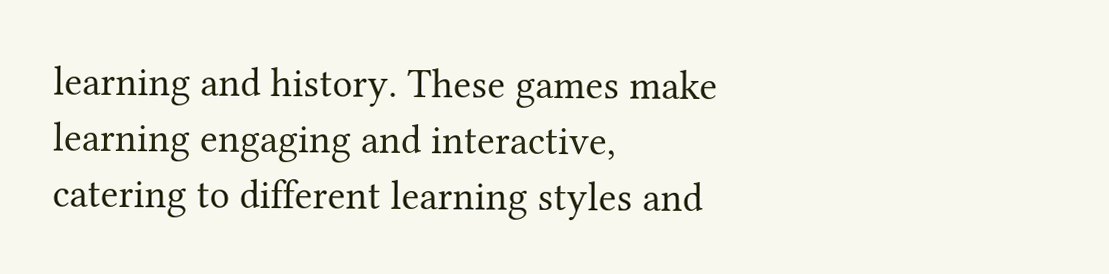learning and history. These games make learning engaging and interactive, catering to different learning styles and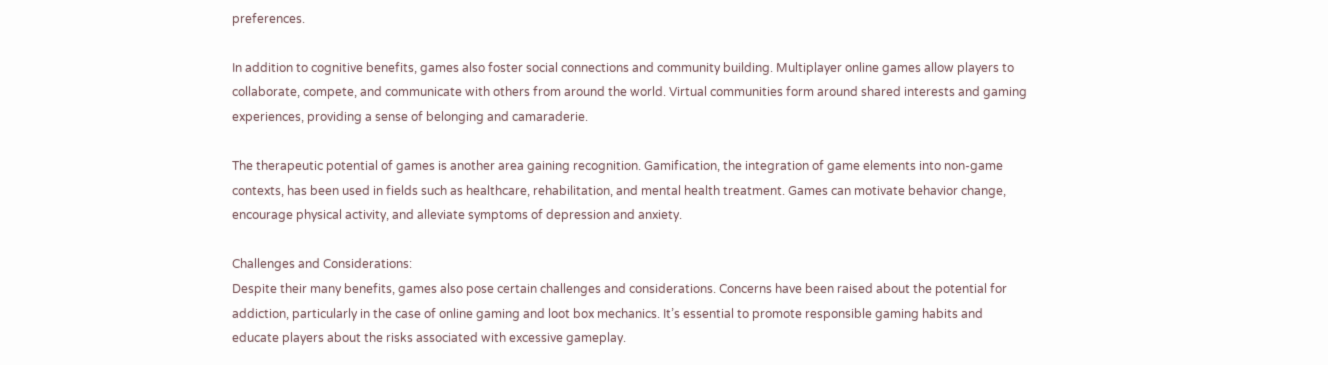preferences.

In addition to cognitive benefits, games also foster social connections and community building. Multiplayer online games allow players to collaborate, compete, and communicate with others from around the world. Virtual communities form around shared interests and gaming experiences, providing a sense of belonging and camaraderie.

The therapeutic potential of games is another area gaining recognition. Gamification, the integration of game elements into non-game contexts, has been used in fields such as healthcare, rehabilitation, and mental health treatment. Games can motivate behavior change, encourage physical activity, and alleviate symptoms of depression and anxiety.

Challenges and Considerations:
Despite their many benefits, games also pose certain challenges and considerations. Concerns have been raised about the potential for addiction, particularly in the case of online gaming and loot box mechanics. It’s essential to promote responsible gaming habits and educate players about the risks associated with excessive gameplay.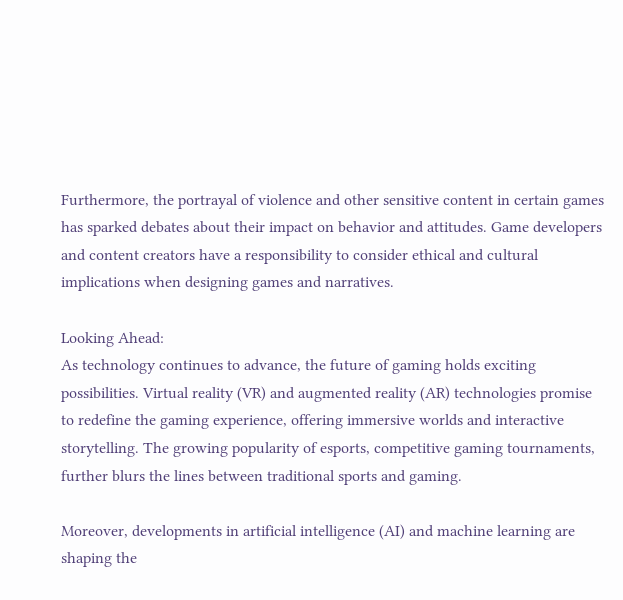Furthermore, the portrayal of violence and other sensitive content in certain games has sparked debates about their impact on behavior and attitudes. Game developers and content creators have a responsibility to consider ethical and cultural implications when designing games and narratives.

Looking Ahead:
As technology continues to advance, the future of gaming holds exciting possibilities. Virtual reality (VR) and augmented reality (AR) technologies promise to redefine the gaming experience, offering immersive worlds and interactive storytelling. The growing popularity of esports, competitive gaming tournaments, further blurs the lines between traditional sports and gaming.

Moreover, developments in artificial intelligence (AI) and machine learning are shaping the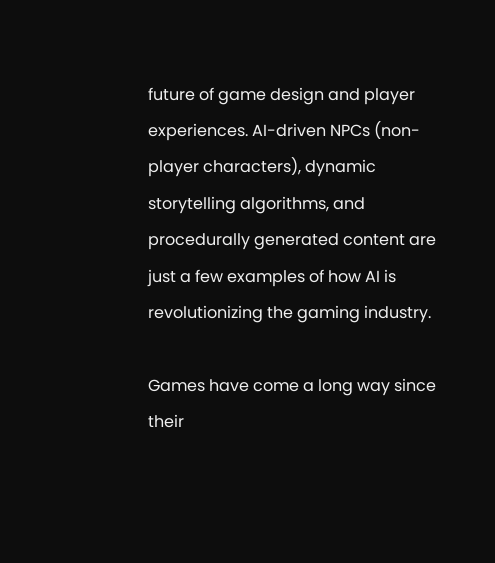future of game design and player experiences. AI-driven NPCs (non-player characters), dynamic storytelling algorithms, and procedurally generated content are just a few examples of how AI is revolutionizing the gaming industry.

Games have come a long way since their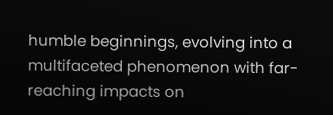humble beginnings, evolving into a multifaceted phenomenon with far-reaching impacts on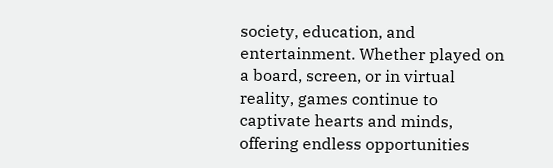society, education, and entertainment. Whether played on a board, screen, or in virtual reality, games continue to captivate hearts and minds, offering endless opportunities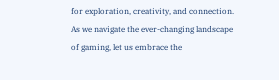for exploration, creativity, and connection. As we navigate the ever-changing landscape of gaming, let us embrace the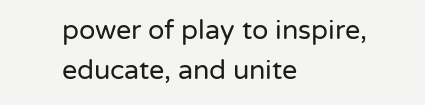power of play to inspire, educate, and unite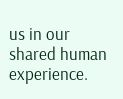us in our shared human experience.